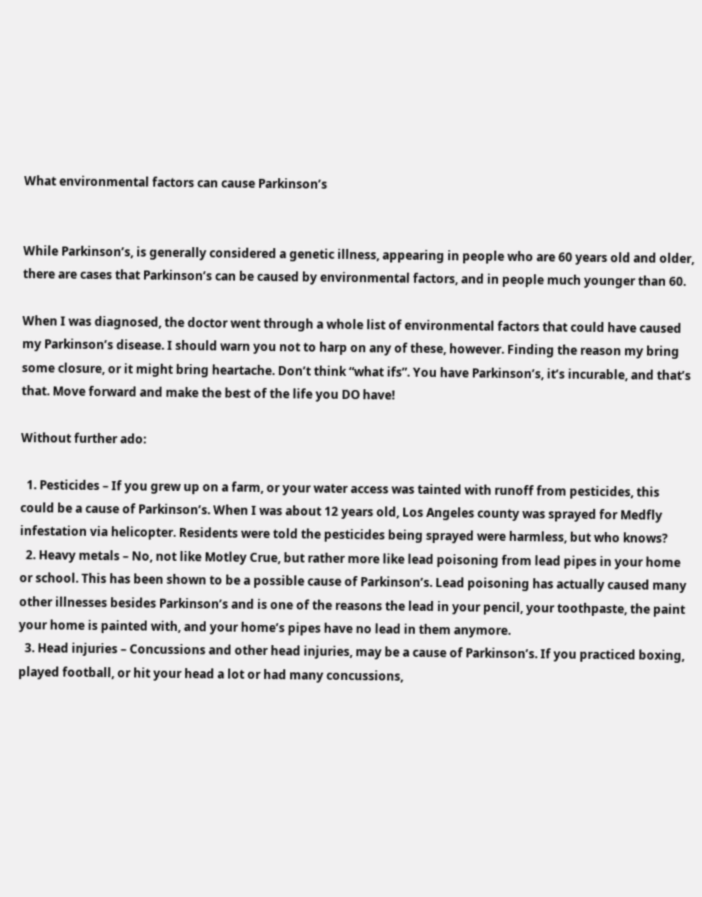What environmental factors can cause Parkinson’s


While Parkinson’s, is generally considered a genetic illness, appearing in people who are 60 years old and older, there are cases that Parkinson’s can be caused by environmental factors, and in people much younger than 60.

When I was diagnosed, the doctor went through a whole list of environmental factors that could have caused my Parkinson’s disease. I should warn you not to harp on any of these, however. Finding the reason my bring some closure, or it might bring heartache. Don’t think “what ifs”. You have Parkinson’s, it’s incurable, and that’s that. Move forward and make the best of the life you DO have!

Without further ado:

  1. Pesticides – If you grew up on a farm, or your water access was tainted with runoff from pesticides, this could be a cause of Parkinson’s. When I was about 12 years old, Los Angeles county was sprayed for Medfly infestation via helicopter. Residents were told the pesticides being sprayed were harmless, but who knows?
  2. Heavy metals – No, not like Motley Crue, but rather more like lead poisoning from lead pipes in your home or school. This has been shown to be a possible cause of Parkinson’s. Lead poisoning has actually caused many other illnesses besides Parkinson’s and is one of the reasons the lead in your pencil, your toothpaste, the paint your home is painted with, and your home’s pipes have no lead in them anymore.
  3. Head injuries – Concussions and other head injuries, may be a cause of Parkinson’s. If you practiced boxing, played football, or hit your head a lot or had many concussions,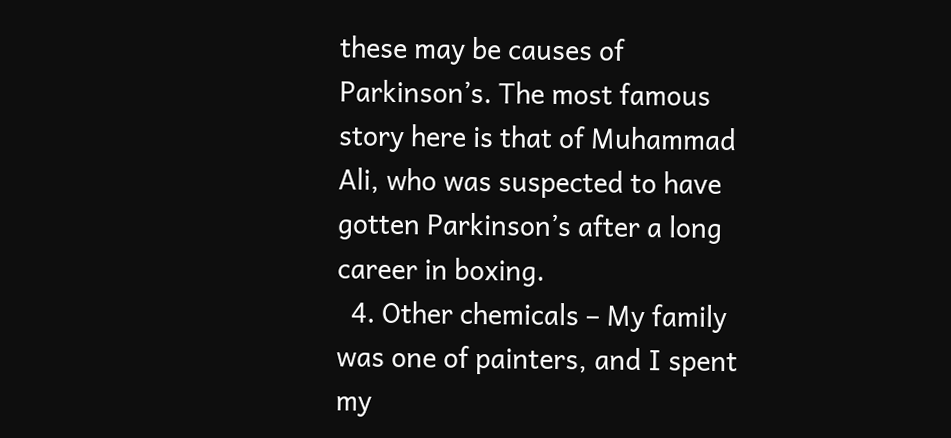these may be causes of Parkinson’s. The most famous story here is that of Muhammad Ali, who was suspected to have gotten Parkinson’s after a long career in boxing.
  4. Other chemicals – My family was one of painters, and I spent my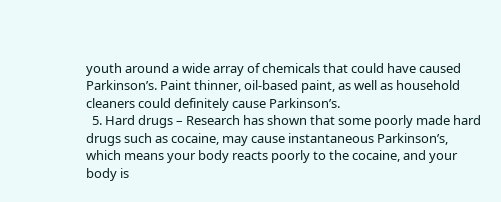youth around a wide array of chemicals that could have caused Parkinson’s. Paint thinner, oil-based paint, as well as household cleaners could definitely cause Parkinson’s.
  5. Hard drugs – Research has shown that some poorly made hard drugs such as cocaine, may cause instantaneous Parkinson’s, which means your body reacts poorly to the cocaine, and your body is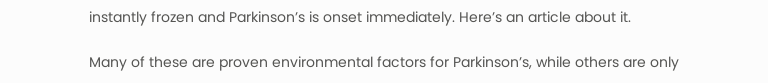instantly frozen and Parkinson’s is onset immediately. Here’s an article about it.

Many of these are proven environmental factors for Parkinson’s, while others are only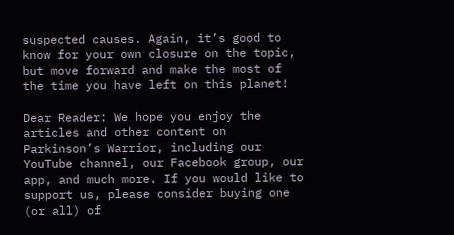suspected causes. Again, it’s good to know for your own closure on the topic, but move forward and make the most of the time you have left on this planet!

Dear Reader: We hope you enjoy the articles and other content on Parkinson’s Warrior, including our YouTube channel, our Facebook group, our app, and much more. If you would like to support us, please consider buying one (or all) of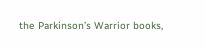the Parkinson’s Warrior books,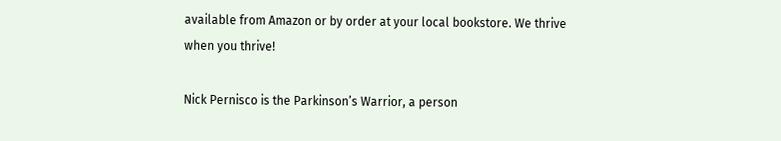available from Amazon or by order at your local bookstore. We thrive when you thrive!

Nick Pernisco is the Parkinson’s Warrior, a person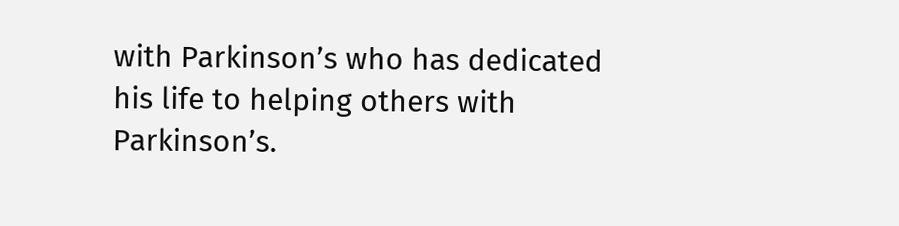with Parkinson’s who has dedicated his life to helping others with Parkinson’s.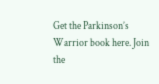Get the Parkinson’s Warrior book here. Join the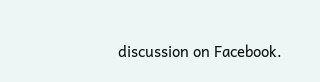discussion on Facebook.